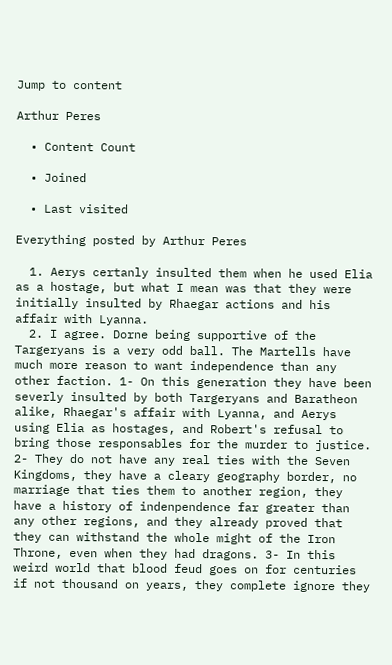Jump to content

Arthur Peres

  • Content Count

  • Joined

  • Last visited

Everything posted by Arthur Peres

  1. Aerys certanly insulted them when he used Elia as a hostage, but what I mean was that they were initially insulted by Rhaegar actions and his affair with Lyanna.
  2. I agree. Dorne being supportive of the Targeryans is a very odd ball. The Martells have much more reason to want independence than any other faction. 1- On this generation they have been severly insulted by both Targeryans and Baratheon alike, Rhaegar's affair with Lyanna, and Aerys using Elia as hostages, and Robert's refusal to bring those responsables for the murder to justice. 2- They do not have any real ties with the Seven Kingdoms, they have a cleary geography border, no marriage that ties them to another region, they have a history of indenpendence far greater than any other regions, and they already proved that they can withstand the whole might of the Iron Throne, even when they had dragons. 3- In this weird world that blood feud goes on for centuries if not thousand on years, they complete ignore they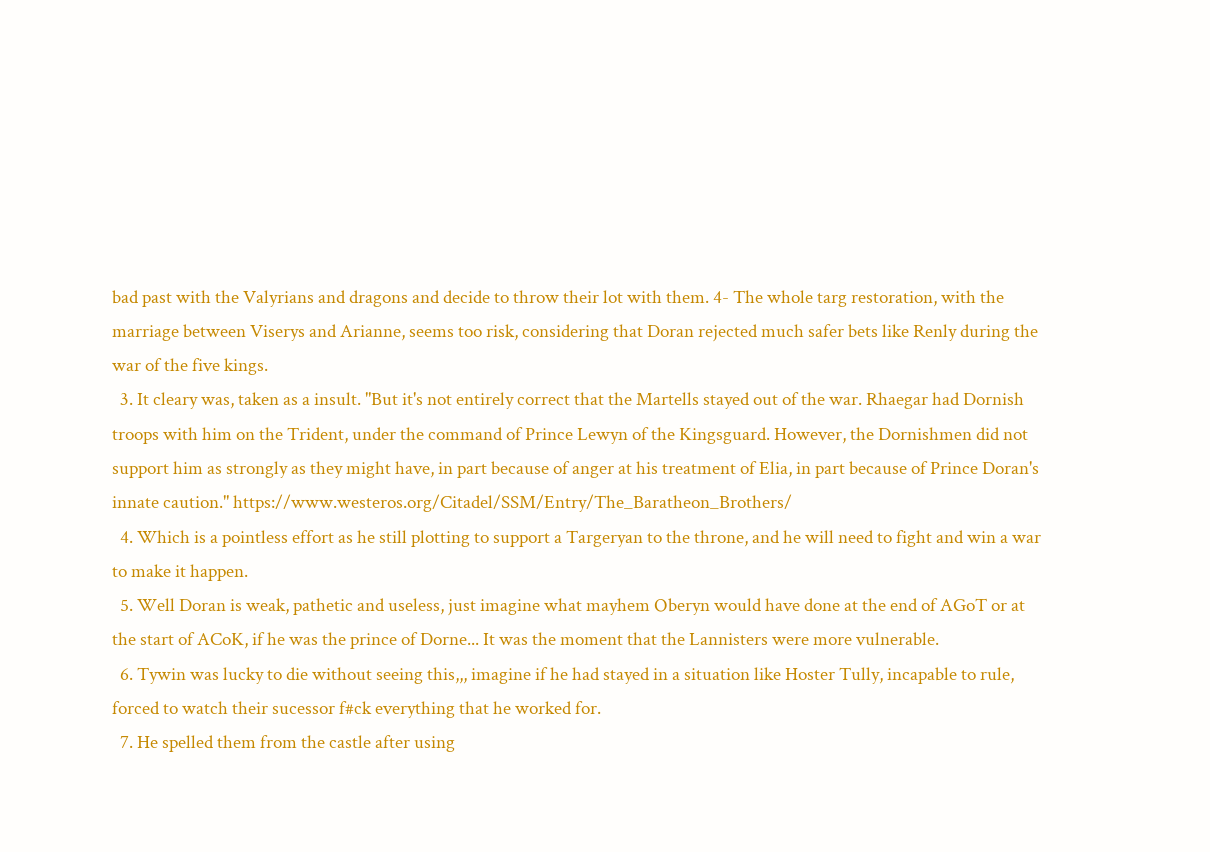bad past with the Valyrians and dragons and decide to throw their lot with them. 4- The whole targ restoration, with the marriage between Viserys and Arianne, seems too risk, considering that Doran rejected much safer bets like Renly during the war of the five kings.
  3. It cleary was, taken as a insult. "But it's not entirely correct that the Martells stayed out of the war. Rhaegar had Dornish troops with him on the Trident, under the command of Prince Lewyn of the Kingsguard. However, the Dornishmen did not support him as strongly as they might have, in part because of anger at his treatment of Elia, in part because of Prince Doran's innate caution." https://www.westeros.org/Citadel/SSM/Entry/The_Baratheon_Brothers/
  4. Which is a pointless effort as he still plotting to support a Targeryan to the throne, and he will need to fight and win a war to make it happen.
  5. Well Doran is weak, pathetic and useless, just imagine what mayhem Oberyn would have done at the end of AGoT or at the start of ACoK, if he was the prince of Dorne... It was the moment that the Lannisters were more vulnerable.
  6. Tywin was lucky to die without seeing this,,, imagine if he had stayed in a situation like Hoster Tully, incapable to rule, forced to watch their sucessor f#ck everything that he worked for.
  7. He spelled them from the castle after using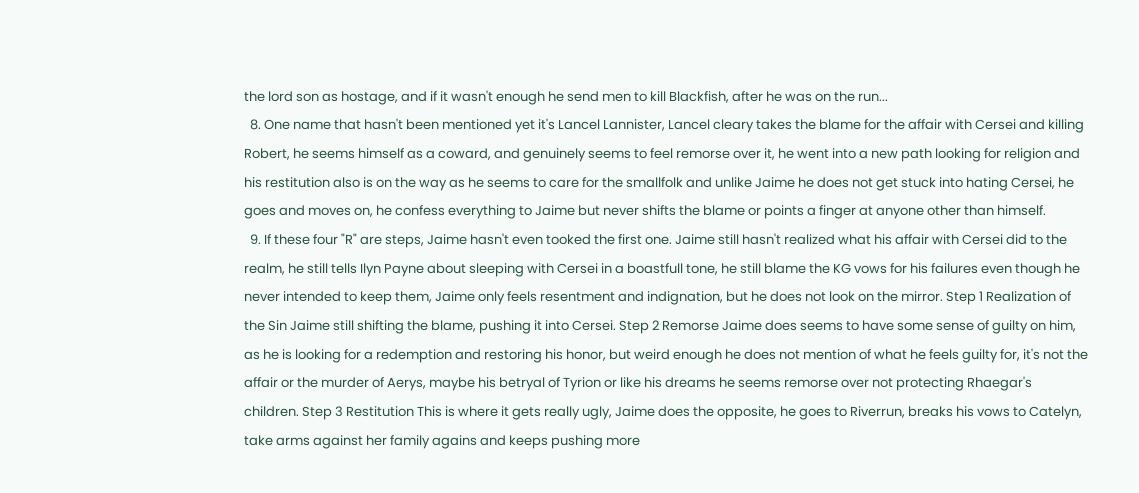the lord son as hostage, and if it wasn't enough he send men to kill Blackfish, after he was on the run...
  8. One name that hasn't been mentioned yet it's Lancel Lannister, Lancel cleary takes the blame for the affair with Cersei and killing Robert, he seems himself as a coward, and genuinely seems to feel remorse over it, he went into a new path looking for religion and his restitution also is on the way as he seems to care for the smallfolk and unlike Jaime he does not get stuck into hating Cersei, he goes and moves on, he confess everything to Jaime but never shifts the blame or points a finger at anyone other than himself.
  9. If these four "R" are steps, Jaime hasn't even tooked the first one. Jaime still hasn't realized what his affair with Cersei did to the realm, he still tells Ilyn Payne about sleeping with Cersei in a boastfull tone, he still blame the KG vows for his failures even though he never intended to keep them, Jaime only feels resentment and indignation, but he does not look on the mirror. Step 1 Realization of the Sin Jaime still shifting the blame, pushing it into Cersei. Step 2 Remorse Jaime does seems to have some sense of guilty on him, as he is looking for a redemption and restoring his honor, but weird enough he does not mention of what he feels guilty for, it's not the affair or the murder of Aerys, maybe his betryal of Tyrion or like his dreams he seems remorse over not protecting Rhaegar's children. Step 3 Restitution This is where it gets really ugly, Jaime does the opposite, he goes to Riverrun, breaks his vows to Catelyn, take arms against her family agains and keeps pushing more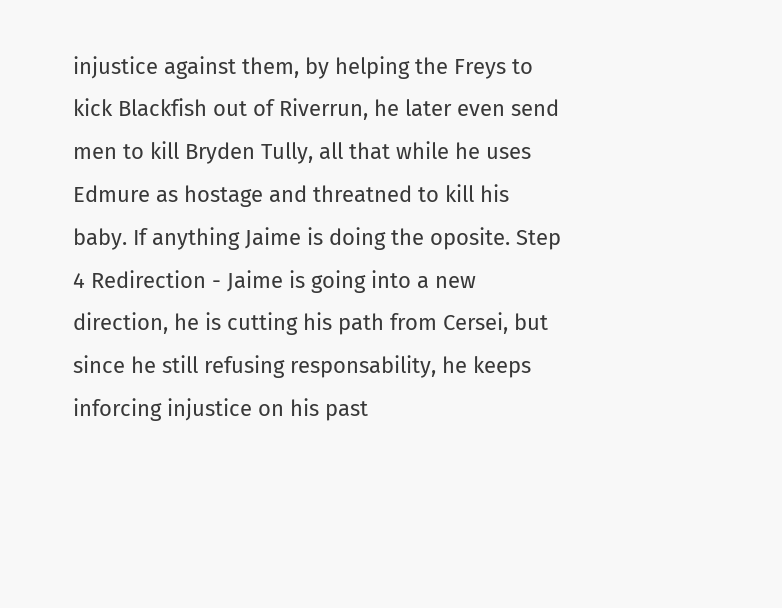injustice against them, by helping the Freys to kick Blackfish out of Riverrun, he later even send men to kill Bryden Tully, all that while he uses Edmure as hostage and threatned to kill his baby. If anything Jaime is doing the oposite. Step 4 Redirection - Jaime is going into a new direction, he is cutting his path from Cersei, but since he still refusing responsability, he keeps inforcing injustice on his past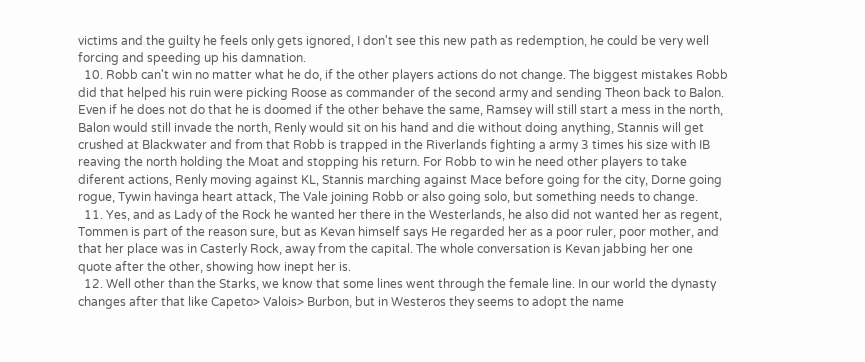victims and the guilty he feels only gets ignored, I don't see this new path as redemption, he could be very well forcing and speeding up his damnation.
  10. Robb can't win no matter what he do, if the other players actions do not change. The biggest mistakes Robb did that helped his ruin were picking Roose as commander of the second army and sending Theon back to Balon. Even if he does not do that he is doomed if the other behave the same, Ramsey will still start a mess in the north, Balon would still invade the north, Renly would sit on his hand and die without doing anything, Stannis will get crushed at Blackwater and from that Robb is trapped in the Riverlands fighting a army 3 times his size with IB reaving the north holding the Moat and stopping his return. For Robb to win he need other players to take diferent actions, Renly moving against KL, Stannis marching against Mace before going for the city, Dorne going rogue, Tywin havinga heart attack, The Vale joining Robb or also going solo, but something needs to change.
  11. Yes, and as Lady of the Rock he wanted her there in the Westerlands, he also did not wanted her as regent, Tommen is part of the reason sure, but as Kevan himself says He regarded her as a poor ruler, poor mother, and that her place was in Casterly Rock, away from the capital. The whole conversation is Kevan jabbing her one quote after the other, showing how inept her is.
  12. Well other than the Starks, we know that some lines went through the female line. In our world the dynasty changes after that like Capeto> Valois> Burbon, but in Westeros they seems to adopt the name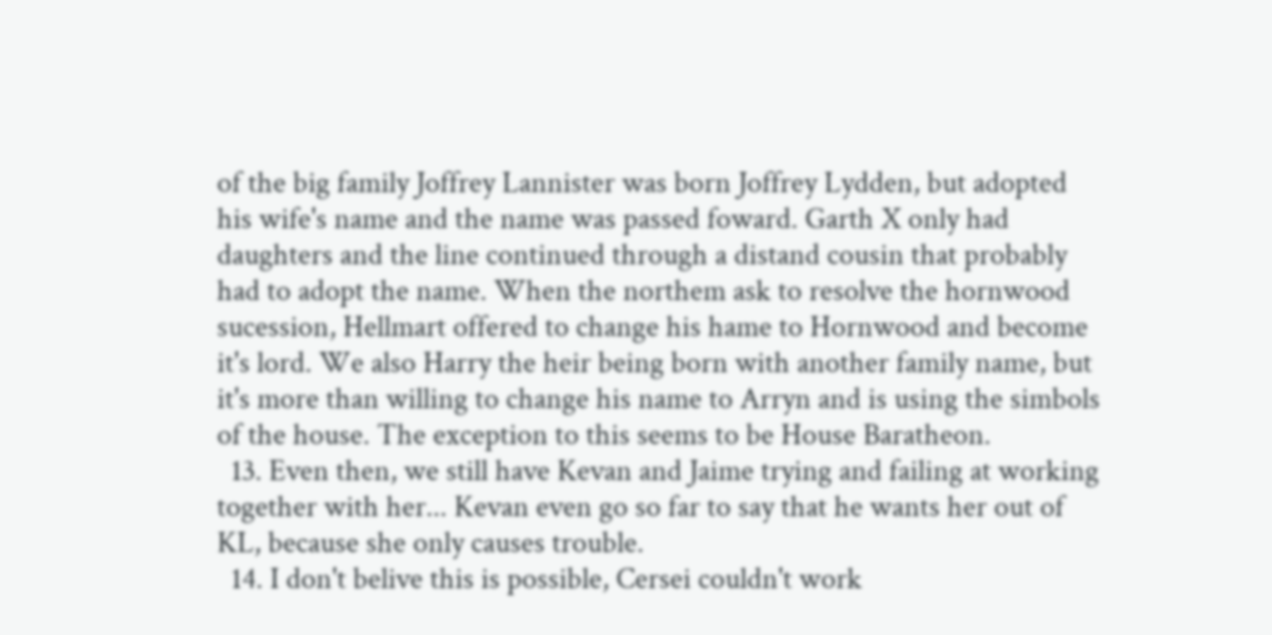of the big family Joffrey Lannister was born Joffrey Lydden, but adopted his wife's name and the name was passed foward. Garth X only had daughters and the line continued through a distand cousin that probably had to adopt the name. When the northem ask to resolve the hornwood sucession, Hellmart offered to change his hame to Hornwood and become it's lord. We also Harry the heir being born with another family name, but it's more than willing to change his name to Arryn and is using the simbols of the house. The exception to this seems to be House Baratheon.
  13. Even then, we still have Kevan and Jaime trying and failing at working together with her... Kevan even go so far to say that he wants her out of KL, because she only causes trouble.
  14. I don't belive this is possible, Cersei couldn't work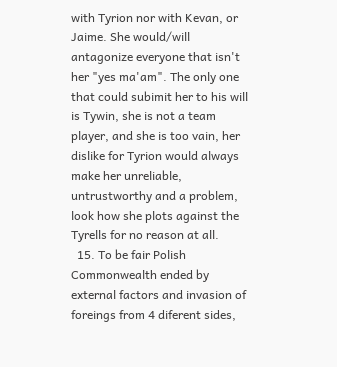with Tyrion nor with Kevan, or Jaime. She would/will antagonize everyone that isn't her "yes ma'am". The only one that could subimit her to his will is Tywin, she is not a team player, and she is too vain, her dislike for Tyrion would always make her unreliable, untrustworthy and a problem, look how she plots against the Tyrells for no reason at all.
  15. To be fair Polish Commonwealth ended by external factors and invasion of foreings from 4 diferent sides,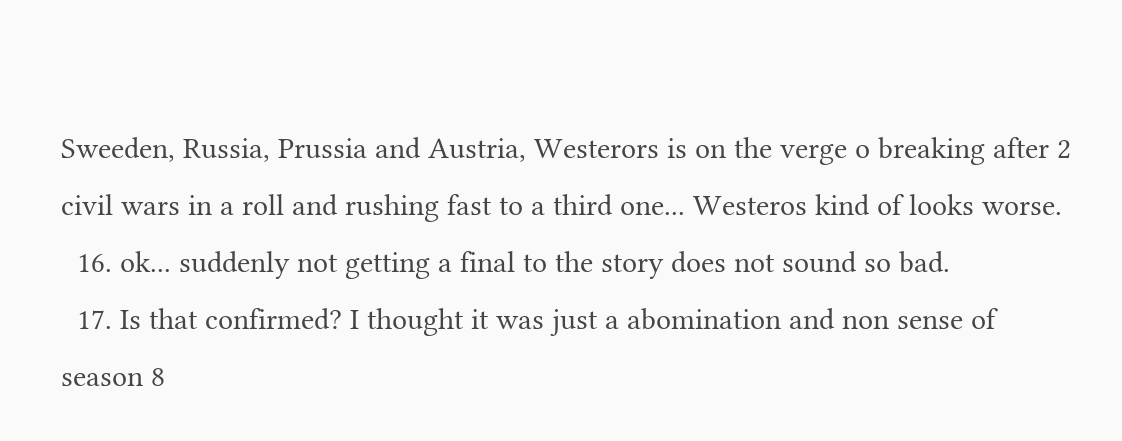Sweeden, Russia, Prussia and Austria, Westerors is on the verge o breaking after 2 civil wars in a roll and rushing fast to a third one... Westeros kind of looks worse.
  16. ok... suddenly not getting a final to the story does not sound so bad.
  17. Is that confirmed? I thought it was just a abomination and non sense of season 8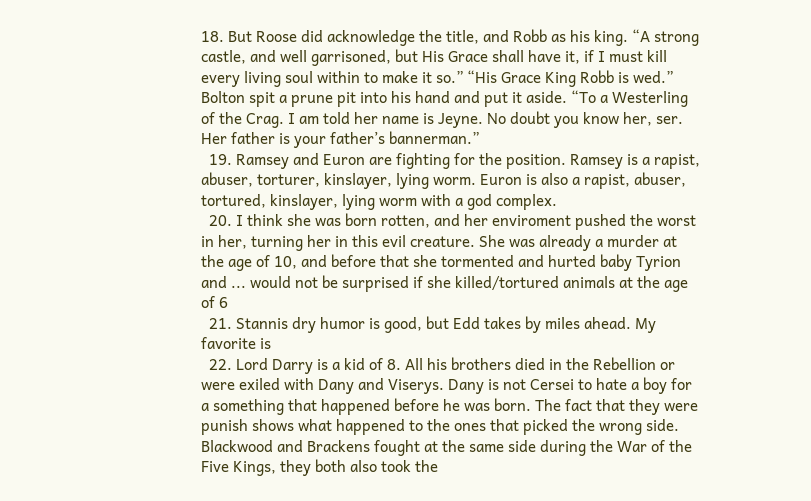18. But Roose did acknowledge the title, and Robb as his king. “A strong castle, and well garrisoned, but His Grace shall have it, if I must kill every living soul within to make it so.” “His Grace King Robb is wed.” Bolton spit a prune pit into his hand and put it aside. “To a Westerling of the Crag. I am told her name is Jeyne. No doubt you know her, ser. Her father is your father’s bannerman.”
  19. Ramsey and Euron are fighting for the position. Ramsey is a rapist, abuser, torturer, kinslayer, lying worm. Euron is also a rapist, abuser, tortured, kinslayer, lying worm with a god complex.
  20. I think she was born rotten, and her enviroment pushed the worst in her, turning her in this evil creature. She was already a murder at the age of 10, and before that she tormented and hurted baby Tyrion and ... would not be surprised if she killed/tortured animals at the age of 6
  21. Stannis dry humor is good, but Edd takes by miles ahead. My favorite is
  22. Lord Darry is a kid of 8. All his brothers died in the Rebellion or were exiled with Dany and Viserys. Dany is not Cersei to hate a boy for a something that happened before he was born. The fact that they were punish shows what happened to the ones that picked the wrong side. Blackwood and Brackens fought at the same side during the War of the Five Kings, they both also took the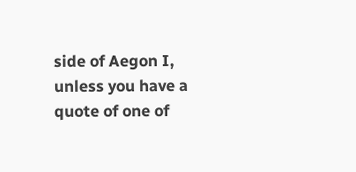side of Aegon I, unless you have a quote of one of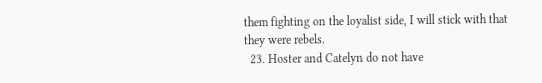them fighting on the loyalist side, I will stick with that they were rebels.
  23. Hoster and Catelyn do not have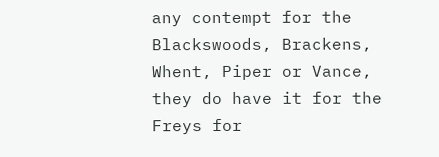any contempt for the Blackswoods, Brackens, Whent, Piper or Vance, they do have it for the Freys for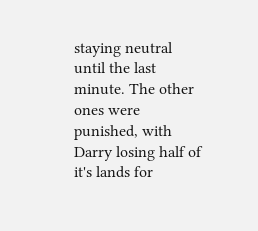staying neutral until the last minute. The other ones were punished, with Darry losing half of it's lands for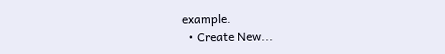example.
  • Create New...